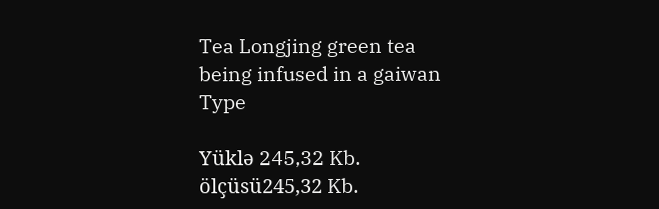Tea Longjing green tea being infused in a gaiwan Type

Yüklə 245,32 Kb.
ölçüsü245,32 Kb.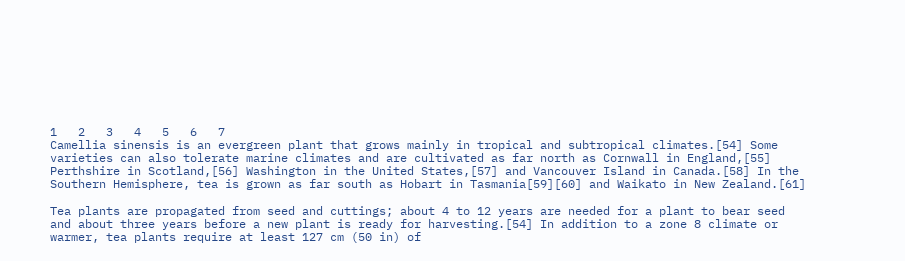1   2   3   4   5   6   7
Camellia sinensis is an evergreen plant that grows mainly in tropical and subtropical climates.[54] Some varieties can also tolerate marine climates and are cultivated as far north as Cornwall in England,[55] Perthshire in Scotland,[56] Washington in the United States,[57] and Vancouver Island in Canada.[58] In the Southern Hemisphere, tea is grown as far south as Hobart in Tasmania[59][60] and Waikato in New Zealand.[61]

Tea plants are propagated from seed and cuttings; about 4 to 12 years are needed for a plant to bear seed and about three years before a new plant is ready for harvesting.[54] In addition to a zone 8 climate or warmer, tea plants require at least 127 cm (50 in) of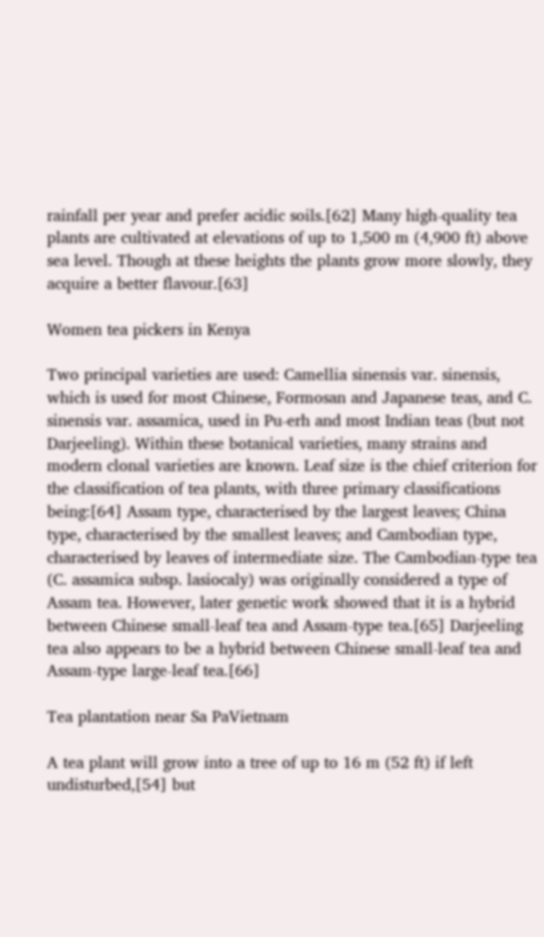rainfall per year and prefer acidic soils.[62] Many high-quality tea plants are cultivated at elevations of up to 1,500 m (4,900 ft) above sea level. Though at these heights the plants grow more slowly, they acquire a better flavour.[63]

Women tea pickers in Kenya

Two principal varieties are used: Camellia sinensis var. sinensis, which is used for most Chinese, Formosan and Japanese teas, and C. sinensis var. assamica, used in Pu-erh and most Indian teas (but not Darjeeling). Within these botanical varieties, many strains and modern clonal varieties are known. Leaf size is the chief criterion for the classification of tea plants, with three primary classifications being:[64] Assam type, characterised by the largest leaves; China type, characterised by the smallest leaves; and Cambodian type, characterised by leaves of intermediate size. The Cambodian-type tea (C. assamica subsp. lasiocaly) was originally considered a type of Assam tea. However, later genetic work showed that it is a hybrid between Chinese small-leaf tea and Assam-type tea.[65] Darjeeling tea also appears to be a hybrid between Chinese small-leaf tea and Assam-type large-leaf tea.[66]

Tea plantation near Sa PaVietnam

A tea plant will grow into a tree of up to 16 m (52 ft) if left undisturbed,[54] but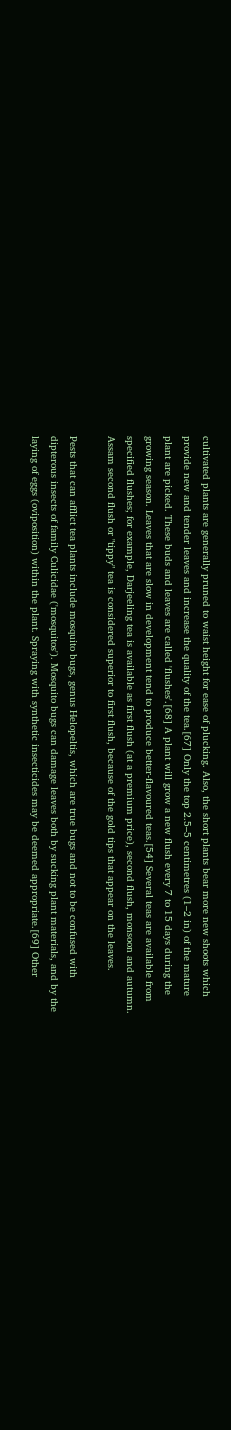cultivated plants are generally pruned to waist height for ease of plucking. Also, the short plants bear more new shoots which provide new and tender leaves and increase the quality of the tea.[67] Only the top 2.5–5 centimetres (1–2 in) of the mature plant are picked. These buds and leaves are called 'flushes'.[68] A plant will grow a new flush every 7 to 15 days during the growing season. Leaves that are slow in development tend to produce better-flavoured teas.[54] Several teas are available from specified flushes; for example, Darjeeling tea is available as first flush (at a premium price), second flush, monsoon and autumn. Assam second flush or "tippy" tea is considered superior to first flush, because of the gold tips that appear on the leaves.

Pests that can afflict tea plants include mosquito bugs, genus Helopeltis, which are true bugs and not to be confused with dipterous insects of family Culicidae ('mosquitos'). Mosquito bugs can damage leaves both by sucking plant materials, and by the laying of eggs (oviposition) within the plant. Spraying with synthetic insecticides may be deemed appropriate.[69] Other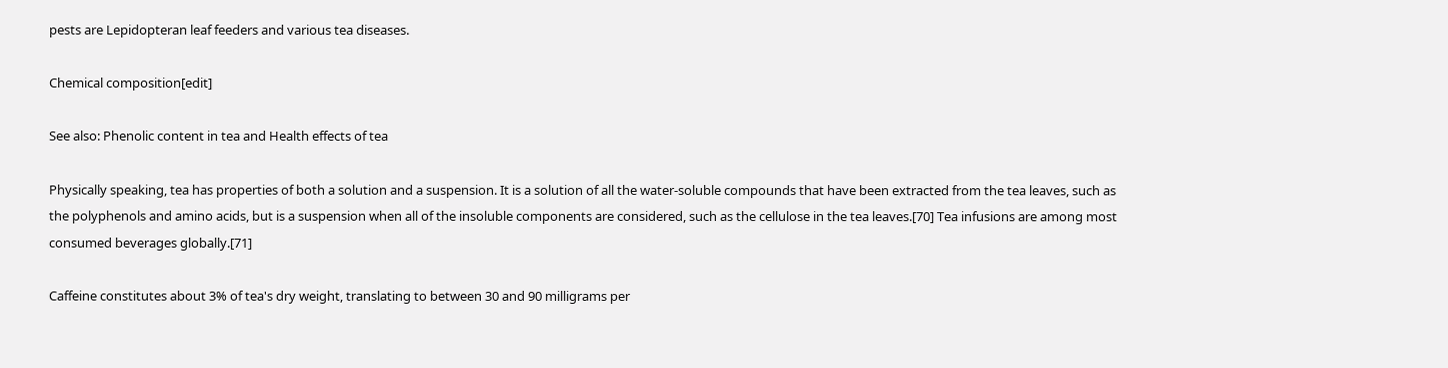pests are Lepidopteran leaf feeders and various tea diseases.

Chemical composition[edit]

See also: Phenolic content in tea and Health effects of tea

Physically speaking, tea has properties of both a solution and a suspension. It is a solution of all the water-soluble compounds that have been extracted from the tea leaves, such as the polyphenols and amino acids, but is a suspension when all of the insoluble components are considered, such as the cellulose in the tea leaves.[70] Tea infusions are among most consumed beverages globally.[71]

Caffeine constitutes about 3% of tea's dry weight, translating to between 30 and 90 milligrams per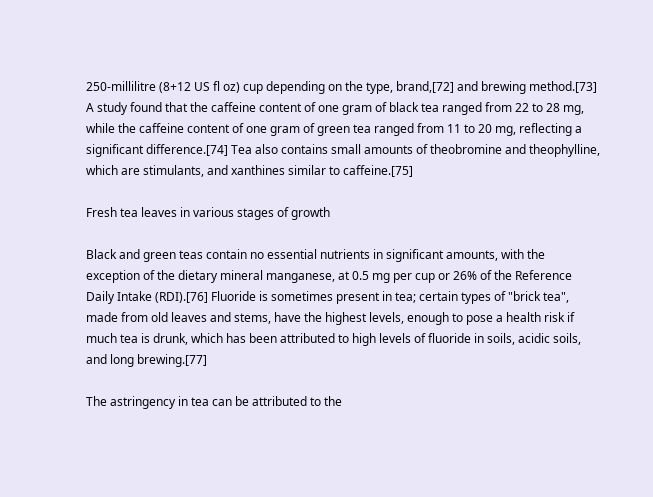250-millilitre (8+12 US fl oz) cup depending on the type, brand,[72] and brewing method.[73] A study found that the caffeine content of one gram of black tea ranged from 22 to 28 mg, while the caffeine content of one gram of green tea ranged from 11 to 20 mg, reflecting a significant difference.[74] Tea also contains small amounts of theobromine and theophylline, which are stimulants, and xanthines similar to caffeine.[75]

Fresh tea leaves in various stages of growth

Black and green teas contain no essential nutrients in significant amounts, with the exception of the dietary mineral manganese, at 0.5 mg per cup or 26% of the Reference Daily Intake (RDI).[76] Fluoride is sometimes present in tea; certain types of "brick tea", made from old leaves and stems, have the highest levels, enough to pose a health risk if much tea is drunk, which has been attributed to high levels of fluoride in soils, acidic soils, and long brewing.[77]

The astringency in tea can be attributed to the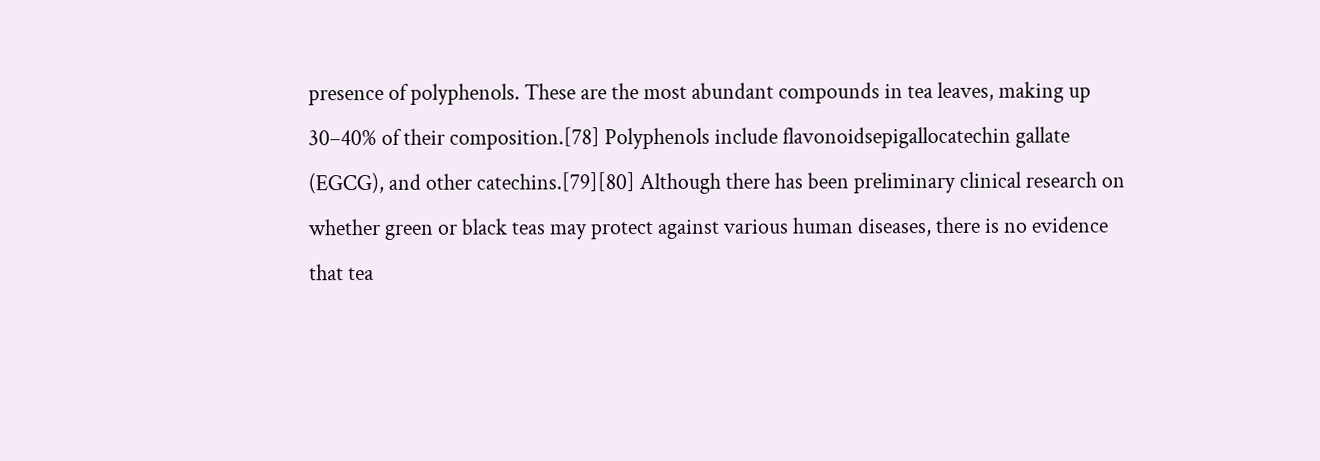presence of polyphenols. These are the most abundant compounds in tea leaves, making up 30–40% of their composition.[78] Polyphenols include flavonoidsepigallocatechin gallate (EGCG), and other catechins.[79][80] Although there has been preliminary clinical research on whether green or black teas may protect against various human diseases, there is no evidence that tea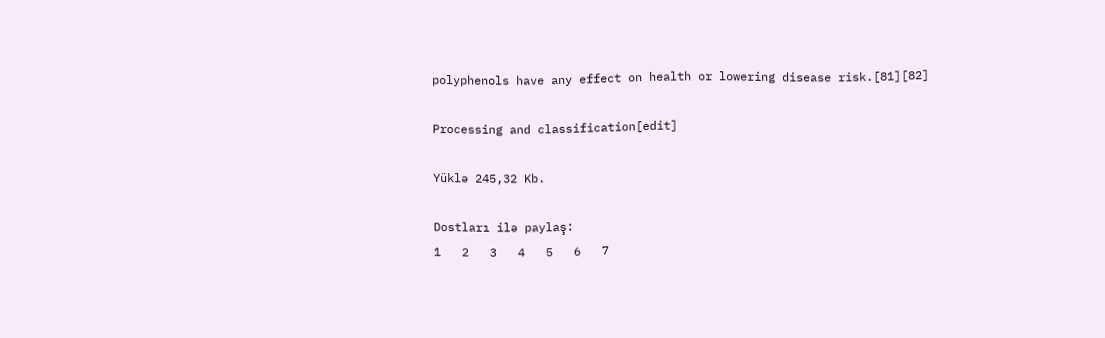polyphenols have any effect on health or lowering disease risk.[81][82]

Processing and classification[edit]

Yüklə 245,32 Kb.

Dostları ilə paylaş:
1   2   3   4   5   6   7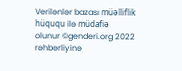Verilənlər bazası müəlliflik hüququ ilə müdafiə olunur ©genderi.org 2022
rəhbərliyinə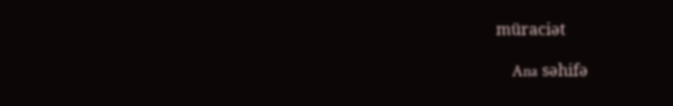müraciət

    Ana səhifə